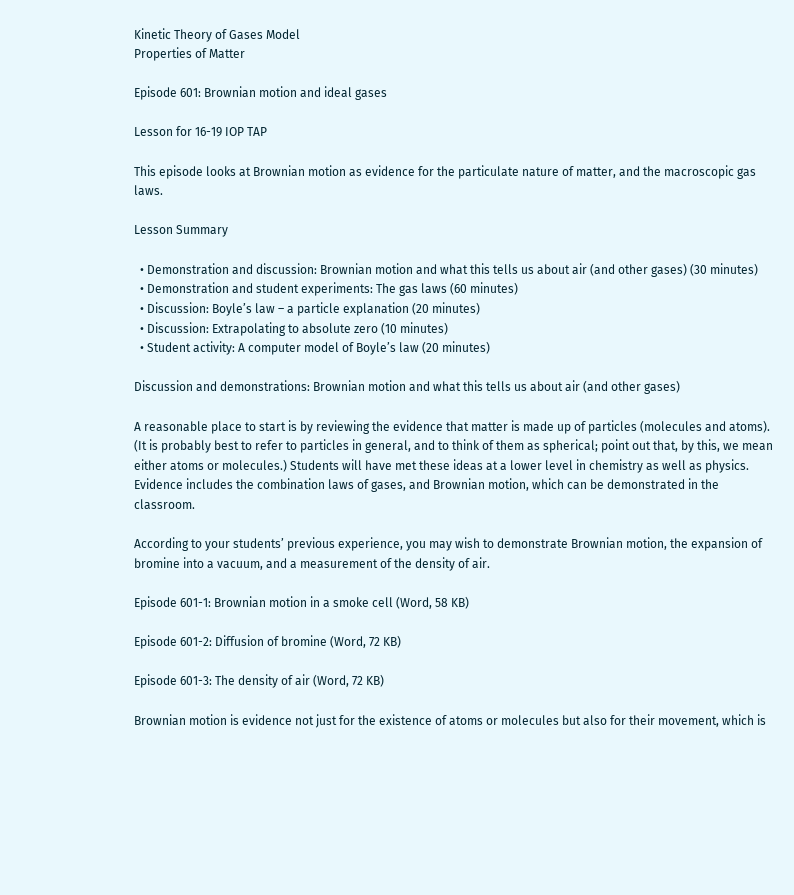Kinetic Theory of Gases Model
Properties of Matter

Episode 601: Brownian motion and ideal gases

Lesson for 16-19 IOP TAP

This episode looks at Brownian motion as evidence for the particulate nature of matter, and the macroscopic gas laws.

Lesson Summary

  • Demonstration and discussion: Brownian motion and what this tells us about air (and other gases) (30 minutes)
  • Demonstration and student experiments: The gas laws (60 minutes)
  • Discussion: Boyle’s law – a particle explanation (20 minutes)
  • Discussion: Extrapolating to absolute zero (10 minutes)
  • Student activity: A computer model of Boyle’s law (20 minutes)

Discussion and demonstrations: Brownian motion and what this tells us about air (and other gases)

A reasonable place to start is by reviewing the evidence that matter is made up of particles (molecules and atoms). (It is probably best to refer to particles in general, and to think of them as spherical; point out that, by this, we mean either atoms or molecules.) Students will have met these ideas at a lower level in chemistry as well as physics. Evidence includes the combination laws of gases, and Brownian motion, which can be demonstrated in the classroom.

According to your students’ previous experience, you may wish to demonstrate Brownian motion, the expansion of bromine into a vacuum, and a measurement of the density of air.

Episode 601-1: Brownian motion in a smoke cell (Word, 58 KB)

Episode 601-2: Diffusion of bromine (Word, 72 KB)

Episode 601-3: The density of air (Word, 72 KB)

Brownian motion is evidence not just for the existence of atoms or molecules but also for their movement, which is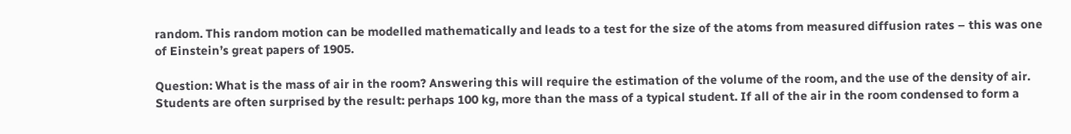random. This random motion can be modelled mathematically and leads to a test for the size of the atoms from measured diffusion rates – this was one of Einstein’s great papers of 1905.

Question: What is the mass of air in the room? Answering this will require the estimation of the volume of the room, and the use of the density of air. Students are often surprised by the result: perhaps 100 kg, more than the mass of a typical student. If all of the air in the room condensed to form a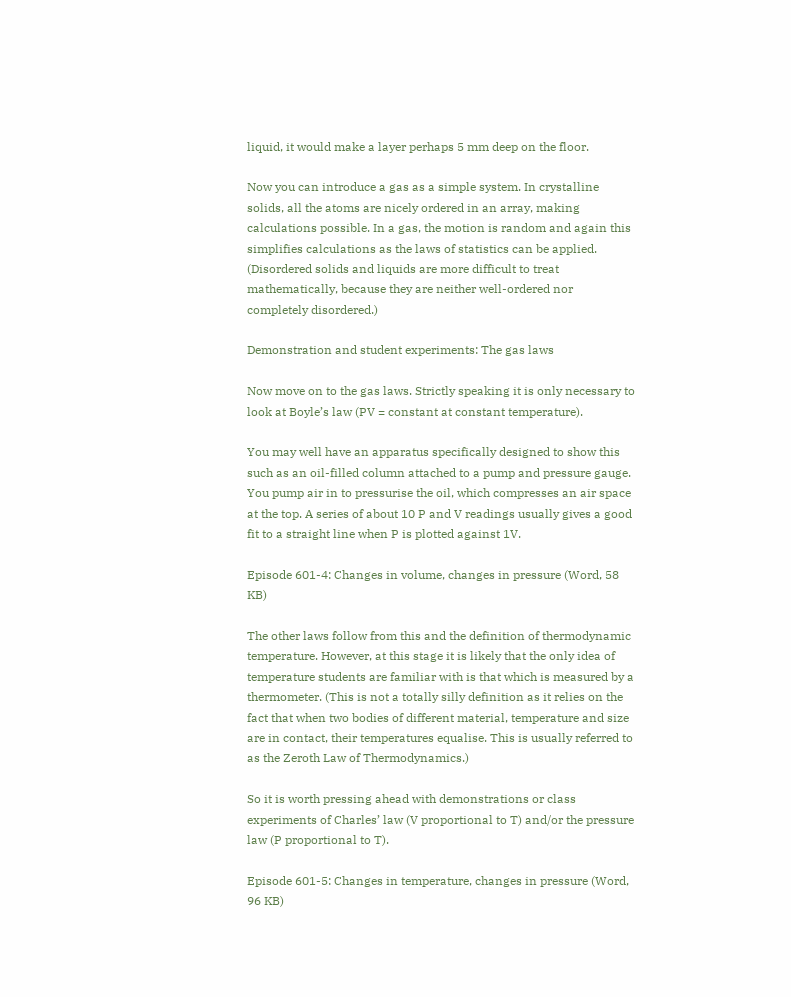liquid, it would make a layer perhaps 5 mm deep on the floor.

Now you can introduce a gas as a simple system. In crystalline solids, all the atoms are nicely ordered in an array, making calculations possible. In a gas, the motion is random and again this simplifies calculations as the laws of statistics can be applied. (Disordered solids and liquids are more difficult to treat mathematically, because they are neither well-ordered nor completely disordered.)

Demonstration and student experiments: The gas laws

Now move on to the gas laws. Strictly speaking it is only necessary to look at Boyle’s law (PV = constant at constant temperature).

You may well have an apparatus specifically designed to show this such as an oil-filled column attached to a pump and pressure gauge. You pump air in to pressurise the oil, which compresses an air space at the top. A series of about 10 P and V readings usually gives a good fit to a straight line when P is plotted against 1V.

Episode 601-4: Changes in volume, changes in pressure (Word, 58 KB)

The other laws follow from this and the definition of thermodynamic temperature. However, at this stage it is likely that the only idea of temperature students are familiar with is that which is measured by a thermometer. (This is not a totally silly definition as it relies on the fact that when two bodies of different material, temperature and size are in contact, their temperatures equalise. This is usually referred to as the Zeroth Law of Thermodynamics.)

So it is worth pressing ahead with demonstrations or class experiments of Charles’ law (V proportional to T) and/or the pressure law (P proportional to T).

Episode 601-5: Changes in temperature, changes in pressure (Word, 96 KB)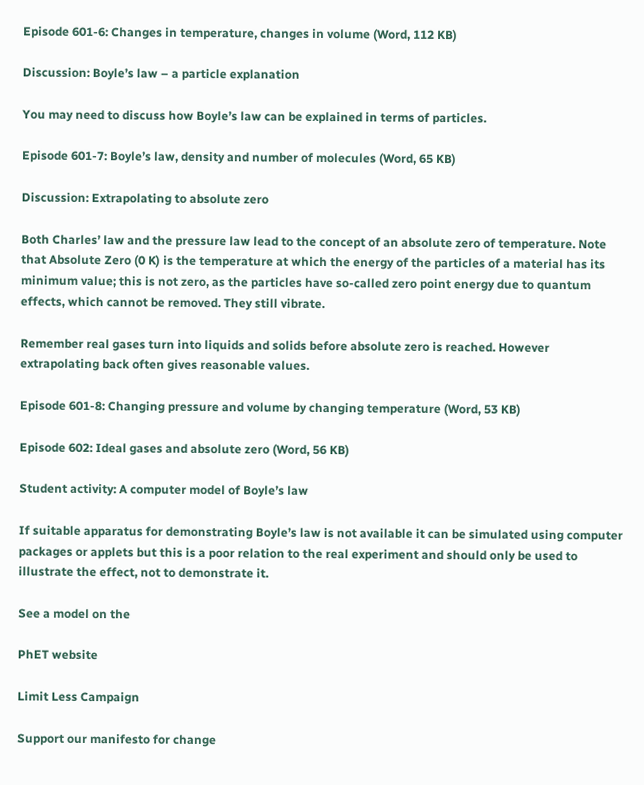Episode 601-6: Changes in temperature, changes in volume (Word, 112 KB)

Discussion: Boyle’s law – a particle explanation

You may need to discuss how Boyle’s law can be explained in terms of particles.

Episode 601-7: Boyle’s law, density and number of molecules (Word, 65 KB)

Discussion: Extrapolating to absolute zero

Both Charles’ law and the pressure law lead to the concept of an absolute zero of temperature. Note that Absolute Zero (0 K) is the temperature at which the energy of the particles of a material has its minimum value; this is not zero, as the particles have so-called zero point energy due to quantum effects, which cannot be removed. They still vibrate.

Remember real gases turn into liquids and solids before absolute zero is reached. However extrapolating back often gives reasonable values.

Episode 601-8: Changing pressure and volume by changing temperature (Word, 53 KB)

Episode 602: Ideal gases and absolute zero (Word, 56 KB)

Student activity: A computer model of Boyle’s law

If suitable apparatus for demonstrating Boyle’s law is not available it can be simulated using computer packages or applets but this is a poor relation to the real experiment and should only be used to illustrate the effect, not to demonstrate it.

See a model on the

PhET website

Limit Less Campaign

Support our manifesto for change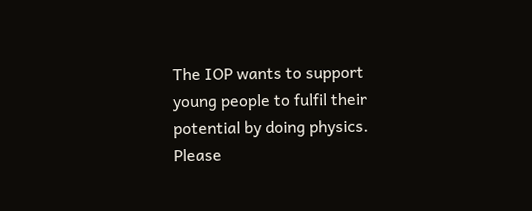The IOP wants to support young people to fulfil their potential by doing physics. Please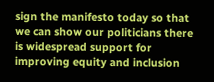sign the manifesto today so that we can show our politicians there is widespread support for improving equity and inclusion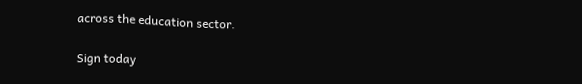across the education sector.

Sign today